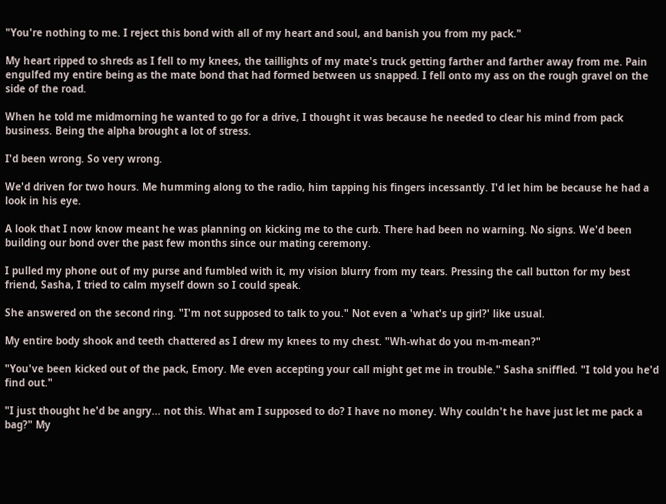"You're nothing to me. I reject this bond with all of my heart and soul, and banish you from my pack."

My heart ripped to shreds as I fell to my knees, the taillights of my mate's truck getting farther and farther away from me. Pain engulfed my entire being as the mate bond that had formed between us snapped. I fell onto my ass on the rough gravel on the side of the road.

When he told me midmorning he wanted to go for a drive, I thought it was because he needed to clear his mind from pack business. Being the alpha brought a lot of stress.

I'd been wrong. So very wrong.

We'd driven for two hours. Me humming along to the radio, him tapping his fingers incessantly. I'd let him be because he had a look in his eye.

A look that I now know meant he was planning on kicking me to the curb. There had been no warning. No signs. We'd been building our bond over the past few months since our mating ceremony.

I pulled my phone out of my purse and fumbled with it, my vision blurry from my tears. Pressing the call button for my best friend, Sasha, I tried to calm myself down so I could speak.

She answered on the second ring. "I'm not supposed to talk to you." Not even a 'what's up girl?' like usual.

My entire body shook and teeth chattered as I drew my knees to my chest. "Wh-what do you m-m-mean?"

"You've been kicked out of the pack, Emory. Me even accepting your call might get me in trouble." Sasha sniffled. "I told you he'd find out."

"I just thought he'd be angry... not this. What am I supposed to do? I have no money. Why couldn't he have just let me pack a bag?" My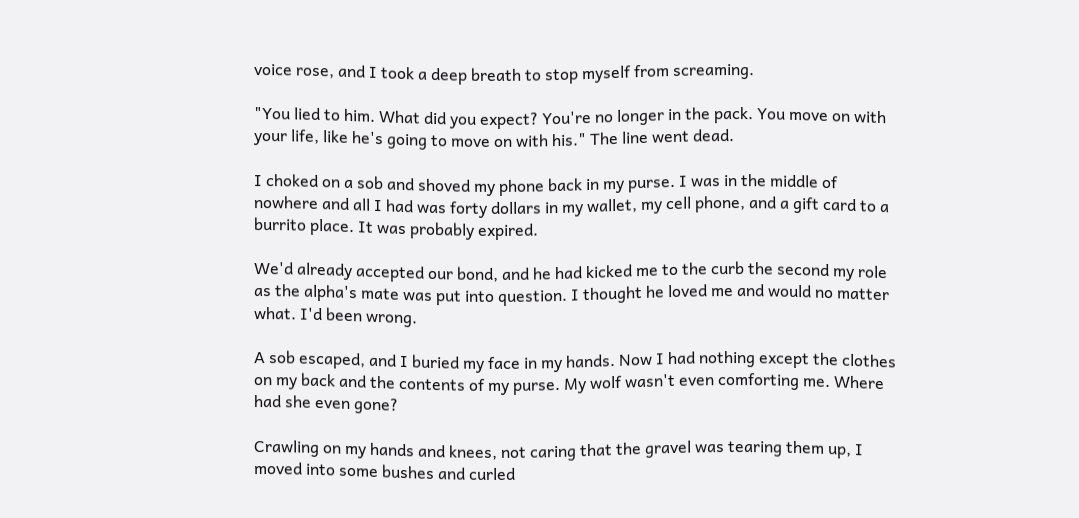voice rose, and I took a deep breath to stop myself from screaming.

"You lied to him. What did you expect? You're no longer in the pack. You move on with your life, like he's going to move on with his." The line went dead.

I choked on a sob and shoved my phone back in my purse. I was in the middle of nowhere and all I had was forty dollars in my wallet, my cell phone, and a gift card to a burrito place. It was probably expired.

We'd already accepted our bond, and he had kicked me to the curb the second my role as the alpha's mate was put into question. I thought he loved me and would no matter what. I'd been wrong.

A sob escaped, and I buried my face in my hands. Now I had nothing except the clothes on my back and the contents of my purse. My wolf wasn't even comforting me. Where had she even gone?

Crawling on my hands and knees, not caring that the gravel was tearing them up, I moved into some bushes and curled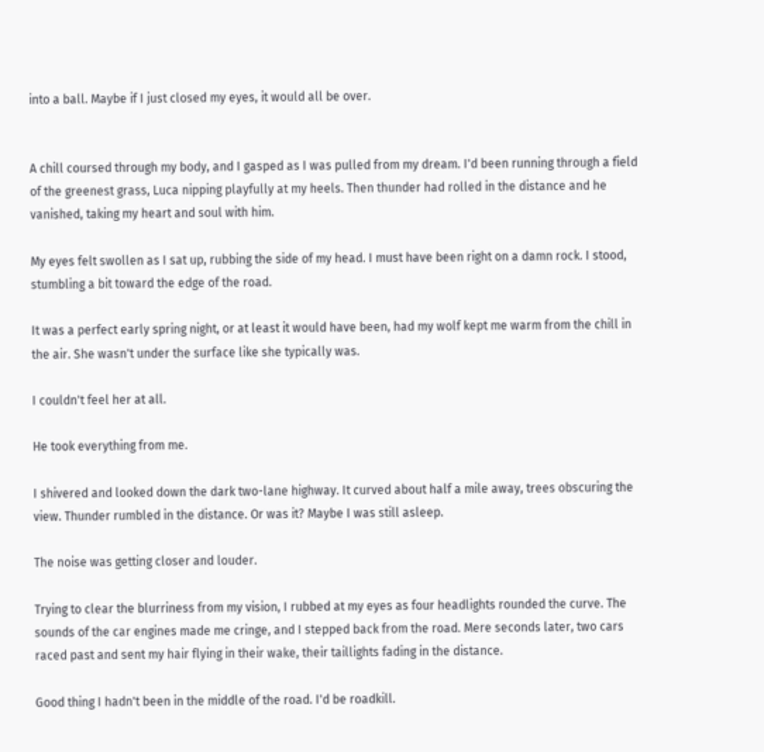into a ball. Maybe if I just closed my eyes, it would all be over.


A chill coursed through my body, and I gasped as I was pulled from my dream. I'd been running through a field of the greenest grass, Luca nipping playfully at my heels. Then thunder had rolled in the distance and he vanished, taking my heart and soul with him.

My eyes felt swollen as I sat up, rubbing the side of my head. I must have been right on a damn rock. I stood, stumbling a bit toward the edge of the road.

It was a perfect early spring night, or at least it would have been, had my wolf kept me warm from the chill in the air. She wasn't under the surface like she typically was.

I couldn't feel her at all.

He took everything from me.

I shivered and looked down the dark two-lane highway. It curved about half a mile away, trees obscuring the view. Thunder rumbled in the distance. Or was it? Maybe I was still asleep.

The noise was getting closer and louder.

Trying to clear the blurriness from my vision, I rubbed at my eyes as four headlights rounded the curve. The sounds of the car engines made me cringe, and I stepped back from the road. Mere seconds later, two cars raced past and sent my hair flying in their wake, their taillights fading in the distance.

Good thing I hadn't been in the middle of the road. I'd be roadkill.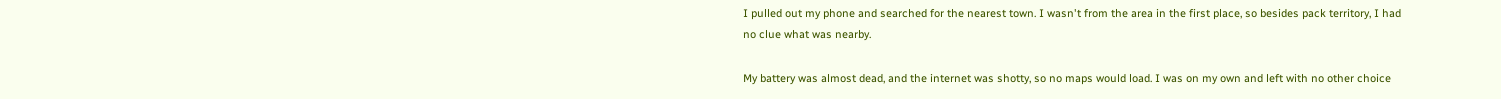I pulled out my phone and searched for the nearest town. I wasn't from the area in the first place, so besides pack territory, I had no clue what was nearby.

My battery was almost dead, and the internet was shotty, so no maps would load. I was on my own and left with no other choice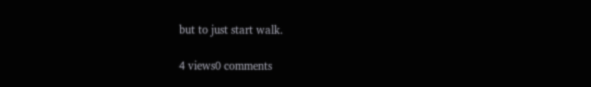but to just start walk.

4 views0 comments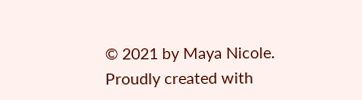© 2021 by Maya Nicole. Proudly created with